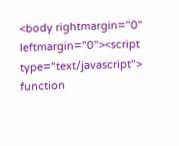<body rightmargin="0" leftmargin="0"><script type="text/javascript"> function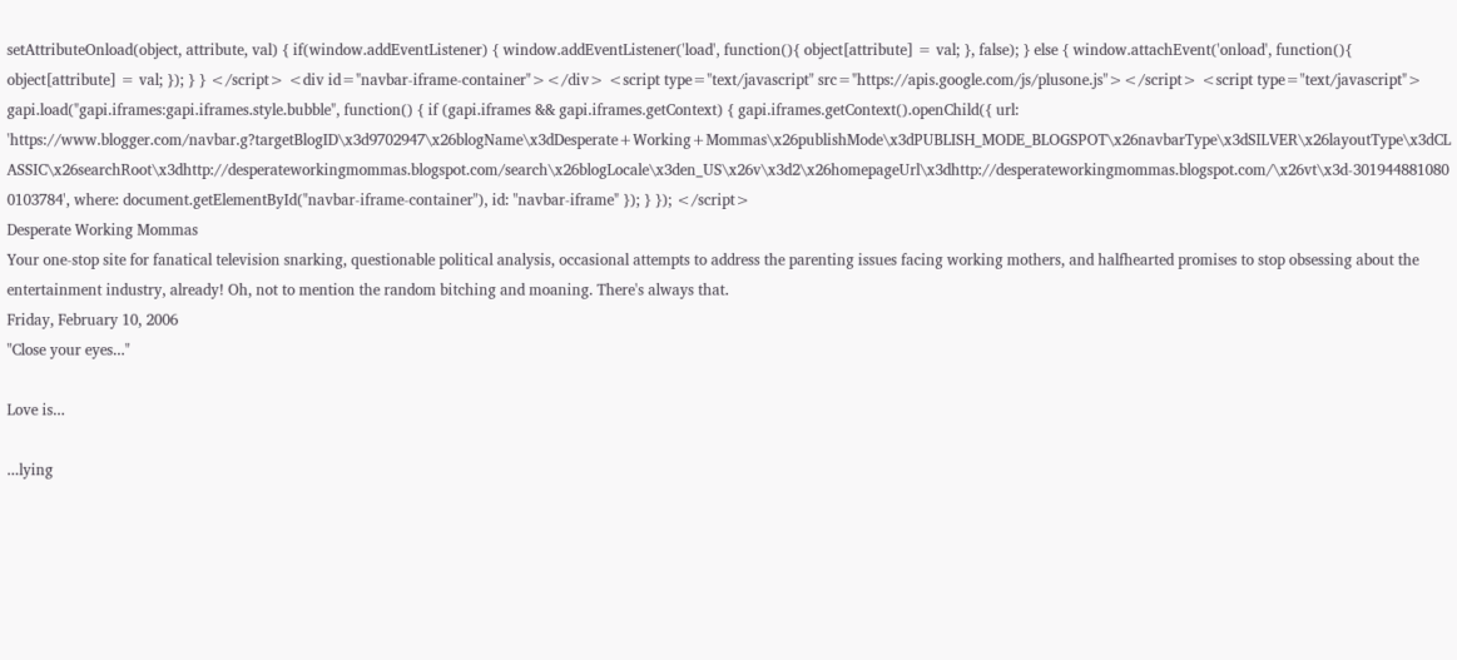setAttributeOnload(object, attribute, val) { if(window.addEventListener) { window.addEventListener('load', function(){ object[attribute] = val; }, false); } else { window.attachEvent('onload', function(){ object[attribute] = val; }); } } </script> <div id="navbar-iframe-container"></div> <script type="text/javascript" src="https://apis.google.com/js/plusone.js"></script> <script type="text/javascript"> gapi.load("gapi.iframes:gapi.iframes.style.bubble", function() { if (gapi.iframes && gapi.iframes.getContext) { gapi.iframes.getContext().openChild({ url: 'https://www.blogger.com/navbar.g?targetBlogID\x3d9702947\x26blogName\x3dDesperate+Working+Mommas\x26publishMode\x3dPUBLISH_MODE_BLOGSPOT\x26navbarType\x3dSILVER\x26layoutType\x3dCLASSIC\x26searchRoot\x3dhttp://desperateworkingmommas.blogspot.com/search\x26blogLocale\x3den_US\x26v\x3d2\x26homepageUrl\x3dhttp://desperateworkingmommas.blogspot.com/\x26vt\x3d-3019448810800103784', where: document.getElementById("navbar-iframe-container"), id: "navbar-iframe" }); } }); </script>
Desperate Working Mommas
Your one-stop site for fanatical television snarking, questionable political analysis, occasional attempts to address the parenting issues facing working mothers, and halfhearted promises to stop obsessing about the entertainment industry, already! Oh, not to mention the random bitching and moaning. There's always that.
Friday, February 10, 2006
"Close your eyes..."

Love is...

...lying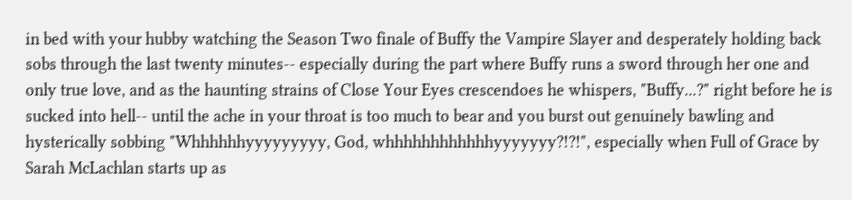in bed with your hubby watching the Season Two finale of Buffy the Vampire Slayer and desperately holding back sobs through the last twenty minutes-- especially during the part where Buffy runs a sword through her one and only true love, and as the haunting strains of Close Your Eyes crescendoes he whispers, "Buffy...?" right before he is sucked into hell-- until the ache in your throat is too much to bear and you burst out genuinely bawling and hysterically sobbing "Whhhhhhyyyyyyyyy, God, whhhhhhhhhhhhyyyyyyy?!?!", especially when Full of Grace by Sarah McLachlan starts up as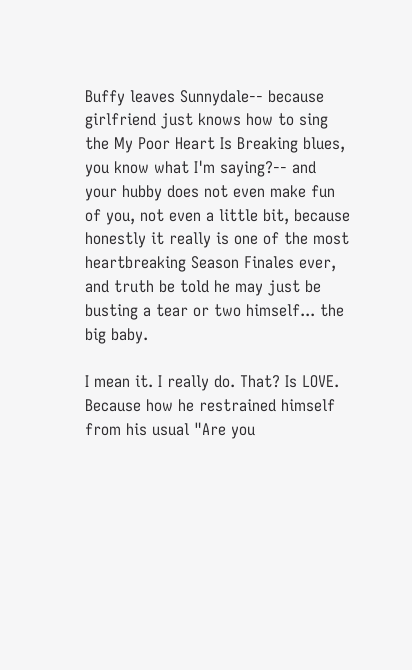Buffy leaves Sunnydale-- because girlfriend just knows how to sing the My Poor Heart Is Breaking blues, you know what I'm saying?-- and your hubby does not even make fun of you, not even a little bit, because honestly it really is one of the most heartbreaking Season Finales ever, and truth be told he may just be busting a tear or two himself... the big baby.

I mean it. I really do. That? Is LOVE. Because how he restrained himself from his usual "Are you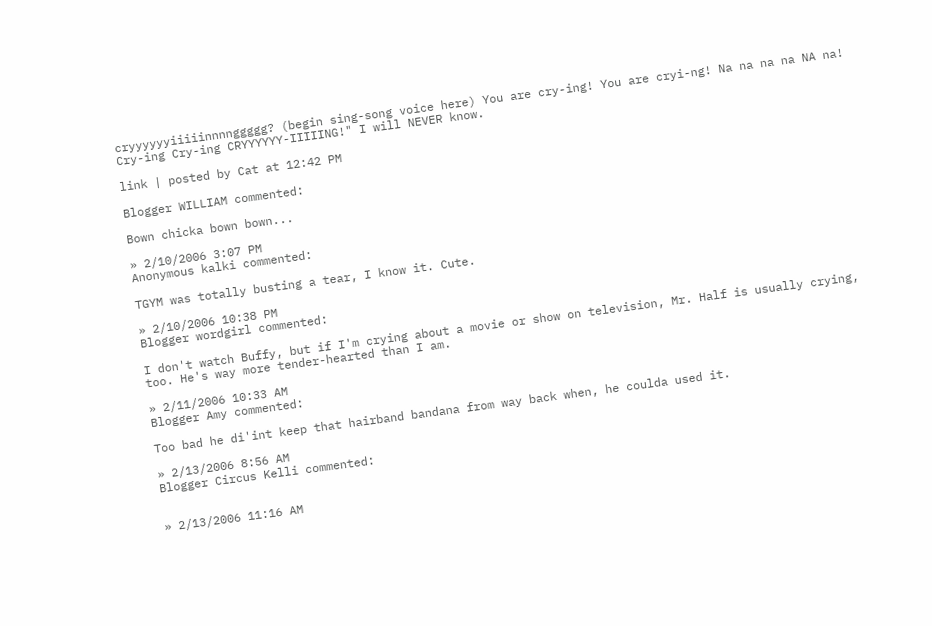cryyyyyyiiiiinnnnggggg? (begin sing-song voice here) You are cry-ing! You are cryi-ng! Na na na na NA na! Cry-ing Cry-ing CRYYYYYY-IIIIING!" I will NEVER know.

link | posted by Cat at 12:42 PM

Blogger WILLIAM commented:

Bown chicka bown bown...

» 2/10/2006 3:07 PM
Anonymous kalki commented:

TGYM was totally busting a tear, I know it. Cute.

» 2/10/2006 10:38 PM
Blogger wordgirl commented:

I don't watch Buffy, but if I'm crying about a movie or show on television, Mr. Half is usually crying, too. He's way more tender-hearted than I am.

» 2/11/2006 10:33 AM
Blogger Amy commented:

Too bad he di'int keep that hairband bandana from way back when, he coulda used it.

» 2/13/2006 8:56 AM
Blogger Circus Kelli commented:


» 2/13/2006 11:16 AM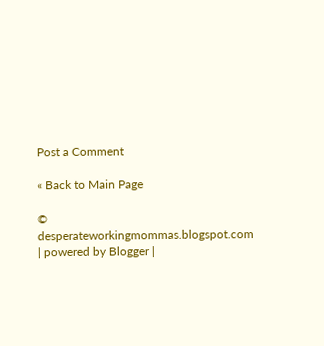Post a Comment

« Back to Main Page

© desperateworkingmommas.blogspot.com | powered by Blogger |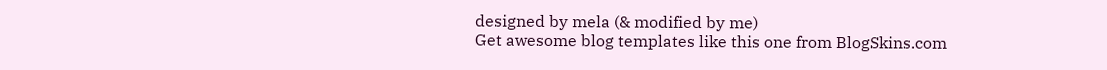designed by mela (& modified by me)
Get awesome blog templates like this one from BlogSkins.com